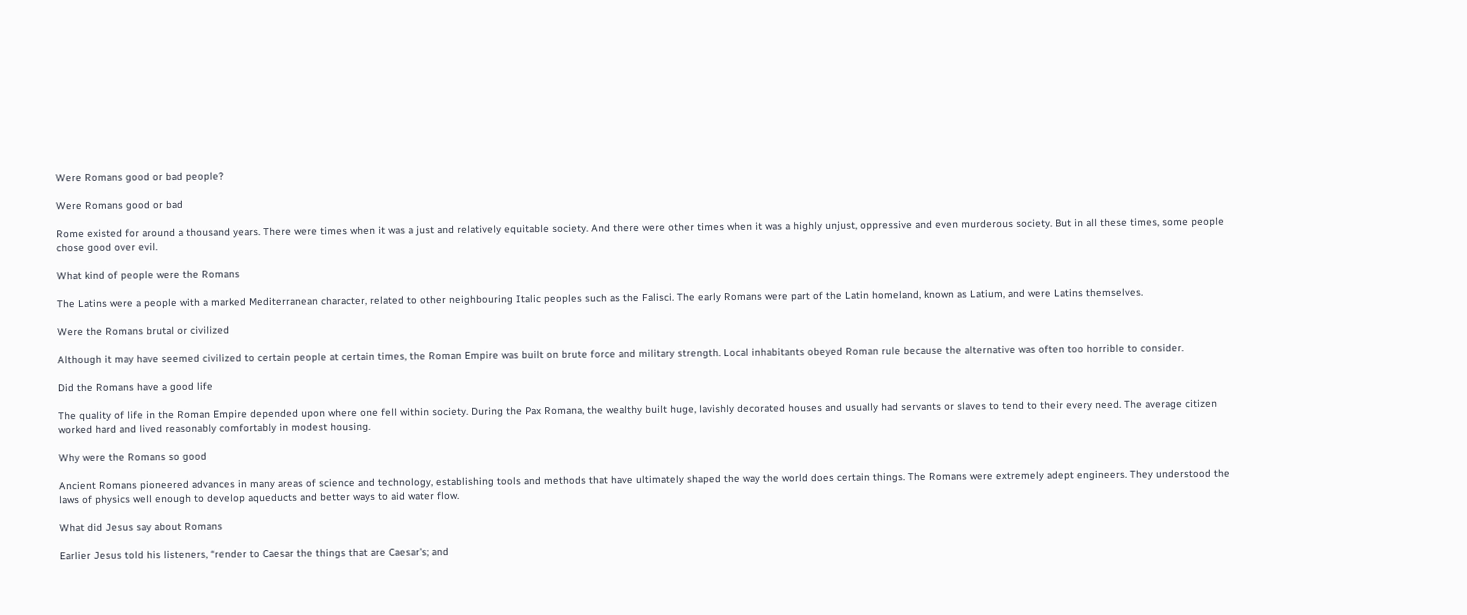Were Romans good or bad people?

Were Romans good or bad

Rome existed for around a thousand years. There were times when it was a just and relatively equitable society. And there were other times when it was a highly unjust, oppressive and even murderous society. But in all these times, some people chose good over evil.

What kind of people were the Romans

The Latins were a people with a marked Mediterranean character, related to other neighbouring Italic peoples such as the Falisci. The early Romans were part of the Latin homeland, known as Latium, and were Latins themselves.

Were the Romans brutal or civilized

Although it may have seemed civilized to certain people at certain times, the Roman Empire was built on brute force and military strength. Local inhabitants obeyed Roman rule because the alternative was often too horrible to consider.

Did the Romans have a good life

The quality of life in the Roman Empire depended upon where one fell within society. During the Pax Romana, the wealthy built huge, lavishly decorated houses and usually had servants or slaves to tend to their every need. The average citizen worked hard and lived reasonably comfortably in modest housing.

Why were the Romans so good

Ancient Romans pioneered advances in many areas of science and technology, establishing tools and methods that have ultimately shaped the way the world does certain things. The Romans were extremely adept engineers. They understood the laws of physics well enough to develop aqueducts and better ways to aid water flow.

What did Jesus say about Romans

Earlier Jesus told his listeners, “render to Caesar the things that are Caesar's; and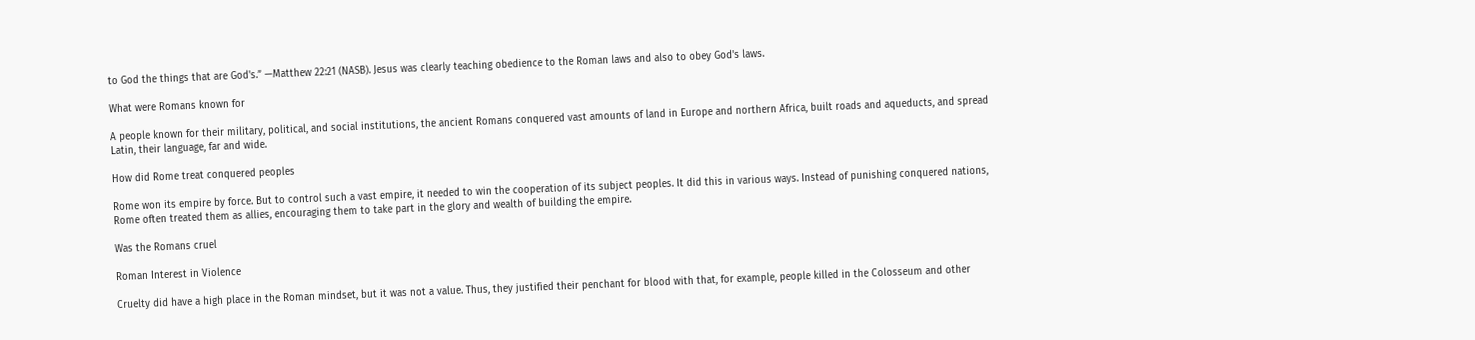to God the things that are God's.” —Matthew 22:21 (NASB). Jesus was clearly teaching obedience to the Roman laws and also to obey God's laws.

What were Romans known for

A people known for their military, political, and social institutions, the ancient Romans conquered vast amounts of land in Europe and northern Africa, built roads and aqueducts, and spread Latin, their language, far and wide.

How did Rome treat conquered peoples

Rome won its empire by force. But to control such a vast empire, it needed to win the cooperation of its subject peoples. It did this in various ways. Instead of punishing conquered nations, Rome often treated them as allies, encouraging them to take part in the glory and wealth of building the empire.

Was the Romans cruel

Roman Interest in Violence

Cruelty did have a high place in the Roman mindset, but it was not a value. Thus, they justified their penchant for blood with that, for example, people killed in the Colosseum and other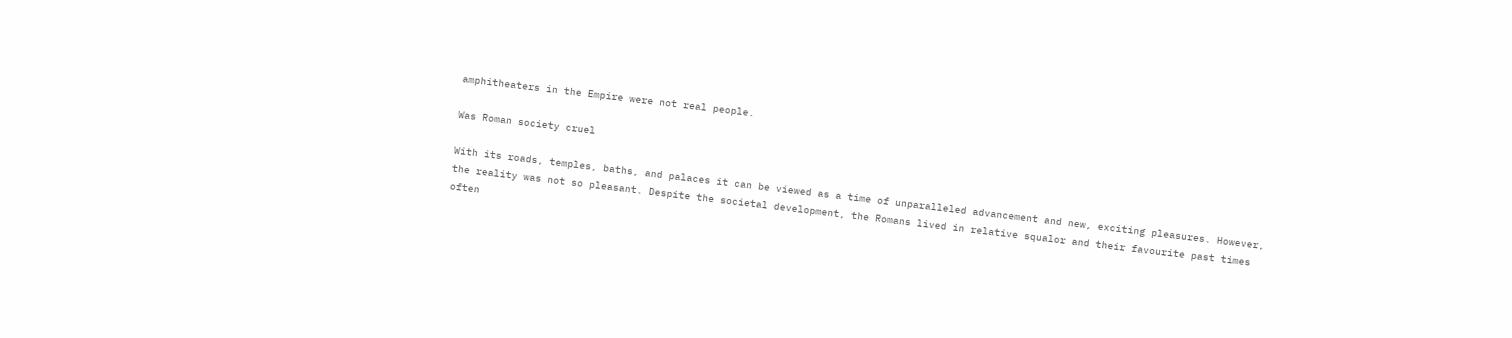amphitheaters in the Empire were not real people.

Was Roman society cruel

With its roads, temples, baths, and palaces it can be viewed as a time of unparalleled advancement and new, exciting pleasures. However, the reality was not so pleasant. Despite the societal development, the Romans lived in relative squalor and their favourite past times often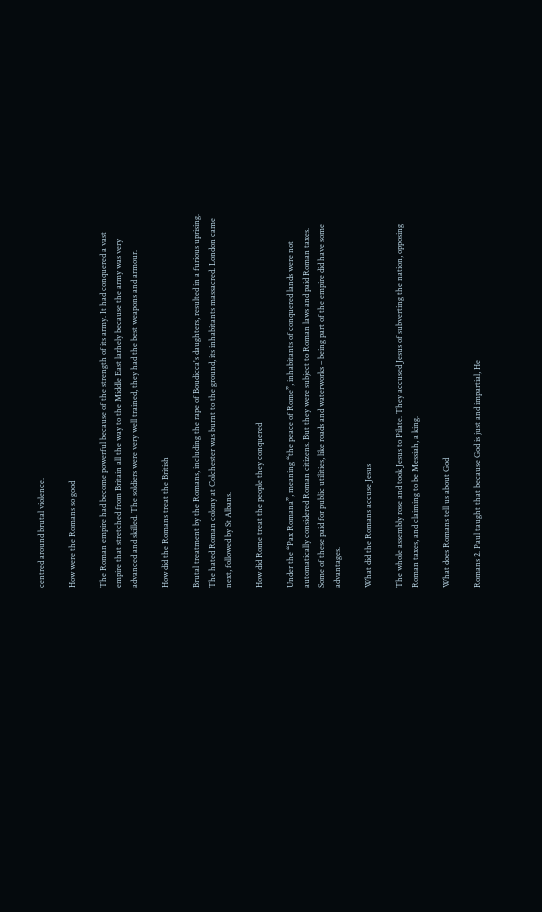centred around brutal violence.

How were the Romans so good

The Roman empire had become powerful because of the strength of its army. It had conquered a vast empire that stretched from Britain all the way to the Middle East larhely because the army was very advanced and skilled. The soldiers were very well trained, they had the best weapons and armour.

How did the Romans treat the British

Brutal treatment by the Romans, including the rape of Boudicca's daughters, resulted in a furious uprising. The hated Roman colony at Colchester was burnt to the ground, its inhabitants massacred. London came next, followed by St Albans.

How did Rome treat the people they conquered

Under the “Pax Romana”, meaning “the peace of Rome”, inhabitants of conquered lands were not automatically considered Roman citizens. But they were subject to Roman laws and paid Roman taxes. Some of these paid for public utilities, like roads and waterworks – being part of the empire did have some advantages.

What did the Romans accuse Jesus

The whole assembly rose and took Jesus to Pilate. They accused Jesus of subverting the nation, opposing Roman taxes, and claiming to be Messiah, a king.

What does Romans tell us about God

Romans 2. Paul taught that because God is just and impartial, He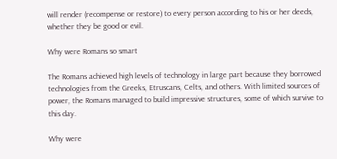will render (recompense or restore) to every person according to his or her deeds, whether they be good or evil.

Why were Romans so smart

The Romans achieved high levels of technology in large part because they borrowed technologies from the Greeks, Etruscans, Celts, and others. With limited sources of power, the Romans managed to build impressive structures, some of which survive to this day.

Why were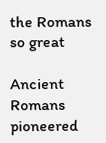the Romans so great

Ancient Romans pioneered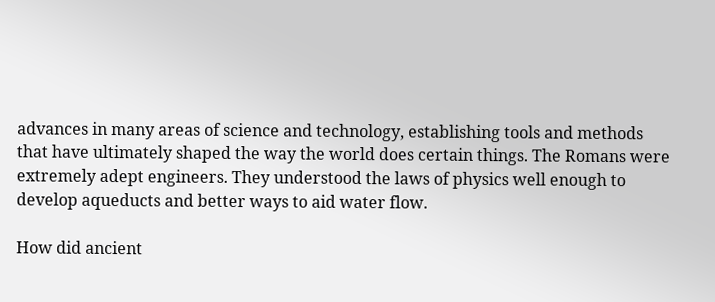advances in many areas of science and technology, establishing tools and methods that have ultimately shaped the way the world does certain things. The Romans were extremely adept engineers. They understood the laws of physics well enough to develop aqueducts and better ways to aid water flow.

How did ancient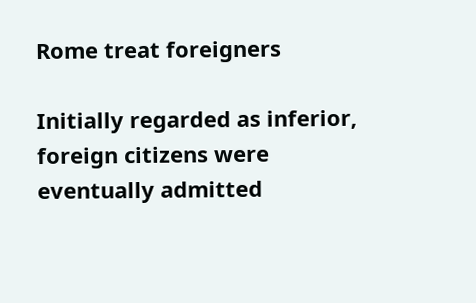Rome treat foreigners

Initially regarded as inferior, foreign citizens were eventually admitted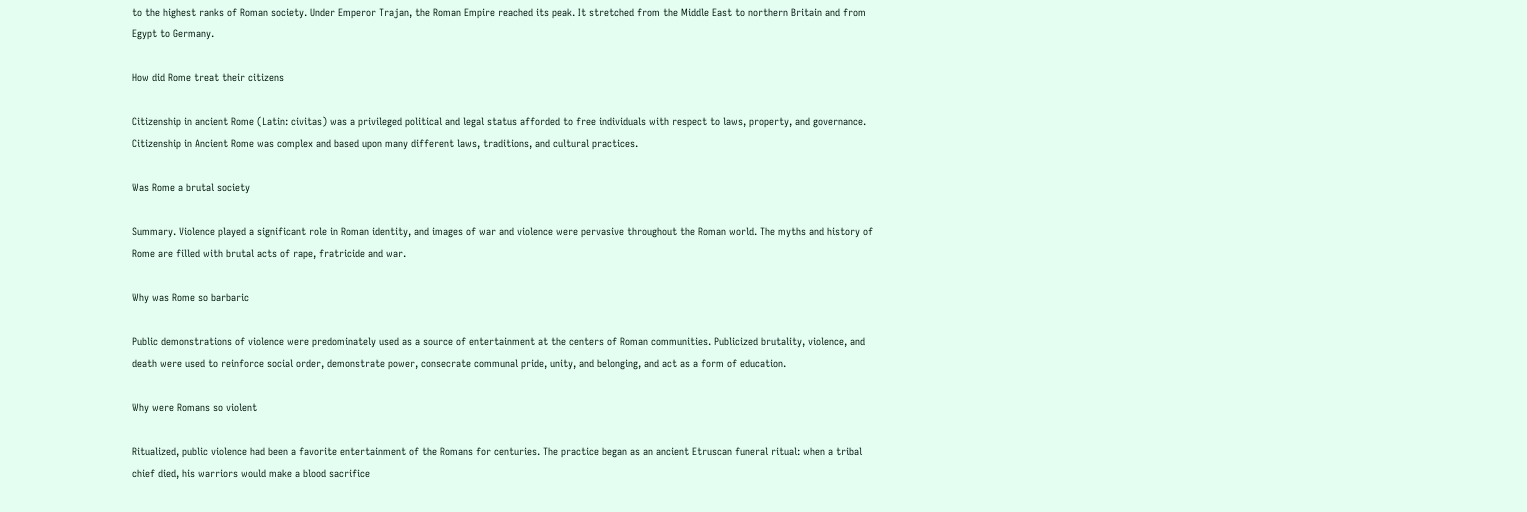to the highest ranks of Roman society. Under Emperor Trajan, the Roman Empire reached its peak. It stretched from the Middle East to northern Britain and from Egypt to Germany.

How did Rome treat their citizens

Citizenship in ancient Rome (Latin: civitas) was a privileged political and legal status afforded to free individuals with respect to laws, property, and governance. Citizenship in Ancient Rome was complex and based upon many different laws, traditions, and cultural practices.

Was Rome a brutal society

Summary. Violence played a significant role in Roman identity, and images of war and violence were pervasive throughout the Roman world. The myths and history of Rome are filled with brutal acts of rape, fratricide and war.

Why was Rome so barbaric

Public demonstrations of violence were predominately used as a source of entertainment at the centers of Roman communities. Publicized brutality, violence, and death were used to reinforce social order, demonstrate power, consecrate communal pride, unity, and belonging, and act as a form of education.

Why were Romans so violent

Ritualized, public violence had been a favorite entertainment of the Romans for centuries. The practice began as an ancient Etruscan funeral ritual: when a tribal chief died, his warriors would make a blood sacrifice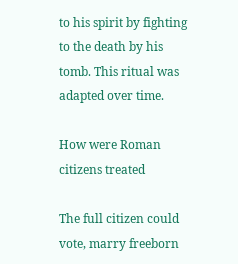to his spirit by fighting to the death by his tomb. This ritual was adapted over time.

How were Roman citizens treated

The full citizen could vote, marry freeborn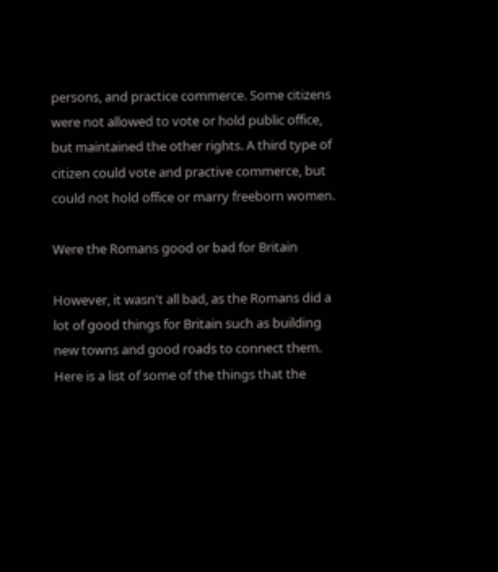persons, and practice commerce. Some citizens were not allowed to vote or hold public office, but maintained the other rights. A third type of citizen could vote and practive commerce, but could not hold office or marry freeborn women.

Were the Romans good or bad for Britain

However, it wasn't all bad, as the Romans did a lot of good things for Britain such as building new towns and good roads to connect them. Here is a list of some of the things that the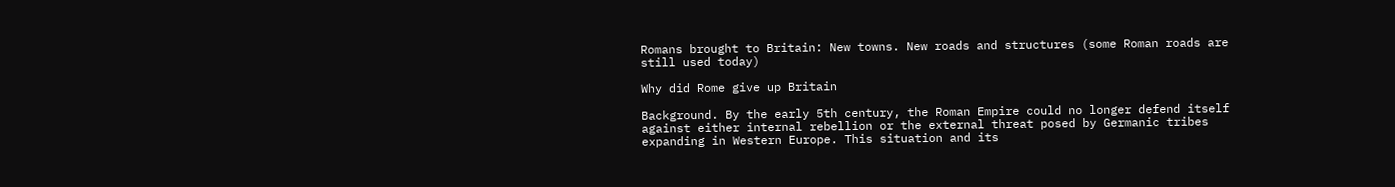Romans brought to Britain: New towns. New roads and structures (some Roman roads are still used today)

Why did Rome give up Britain

Background. By the early 5th century, the Roman Empire could no longer defend itself against either internal rebellion or the external threat posed by Germanic tribes expanding in Western Europe. This situation and its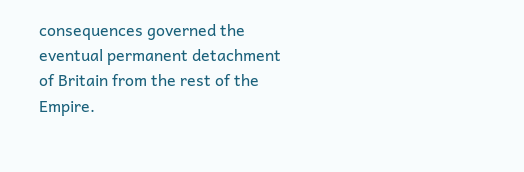consequences governed the eventual permanent detachment of Britain from the rest of the Empire.